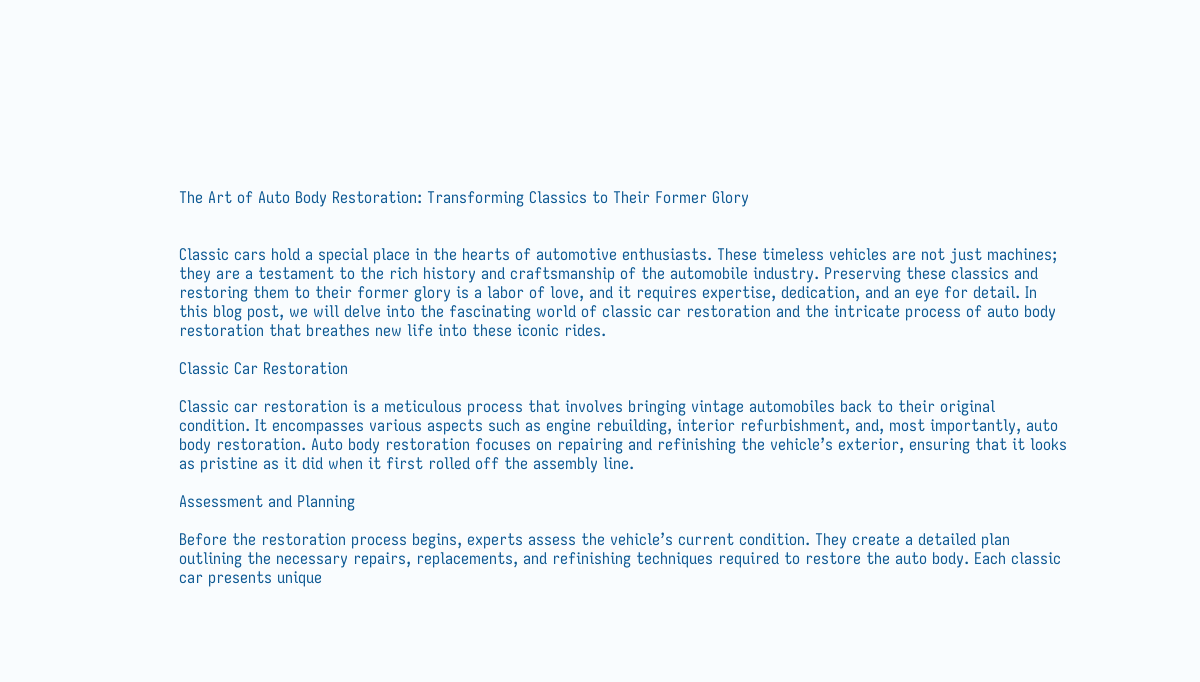The Art of Auto Body Restoration: Transforming Classics to Their Former Glory


Classic cars hold a special place in the hearts of automotive enthusiasts. These timeless vehicles are not just machines; they are a testament to the rich history and craftsmanship of the automobile industry. Preserving these classics and restoring them to their former glory is a labor of love, and it requires expertise, dedication, and an eye for detail. In this blog post, we will delve into the fascinating world of classic car restoration and the intricate process of auto body restoration that breathes new life into these iconic rides.

Classic Car Restoration

Classic car restoration is a meticulous process that involves bringing vintage automobiles back to their original condition. It encompasses various aspects such as engine rebuilding, interior refurbishment, and, most importantly, auto body restoration. Auto body restoration focuses on repairing and refinishing the vehicle’s exterior, ensuring that it looks as pristine as it did when it first rolled off the assembly line.

Assessment and Planning

Before the restoration process begins, experts assess the vehicle’s current condition. They create a detailed plan outlining the necessary repairs, replacements, and refinishing techniques required to restore the auto body. Each classic car presents unique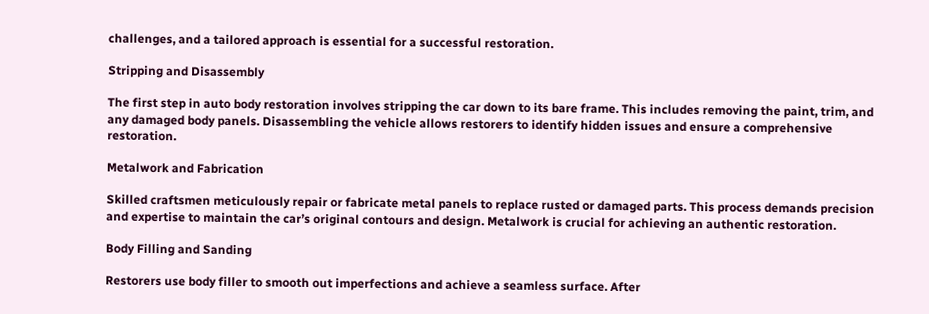challenges, and a tailored approach is essential for a successful restoration.

Stripping and Disassembly

The first step in auto body restoration involves stripping the car down to its bare frame. This includes removing the paint, trim, and any damaged body panels. Disassembling the vehicle allows restorers to identify hidden issues and ensure a comprehensive restoration.

Metalwork and Fabrication

Skilled craftsmen meticulously repair or fabricate metal panels to replace rusted or damaged parts. This process demands precision and expertise to maintain the car’s original contours and design. Metalwork is crucial for achieving an authentic restoration.

Body Filling and Sanding

Restorers use body filler to smooth out imperfections and achieve a seamless surface. After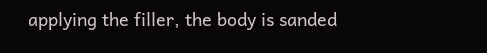applying the filler, the body is sanded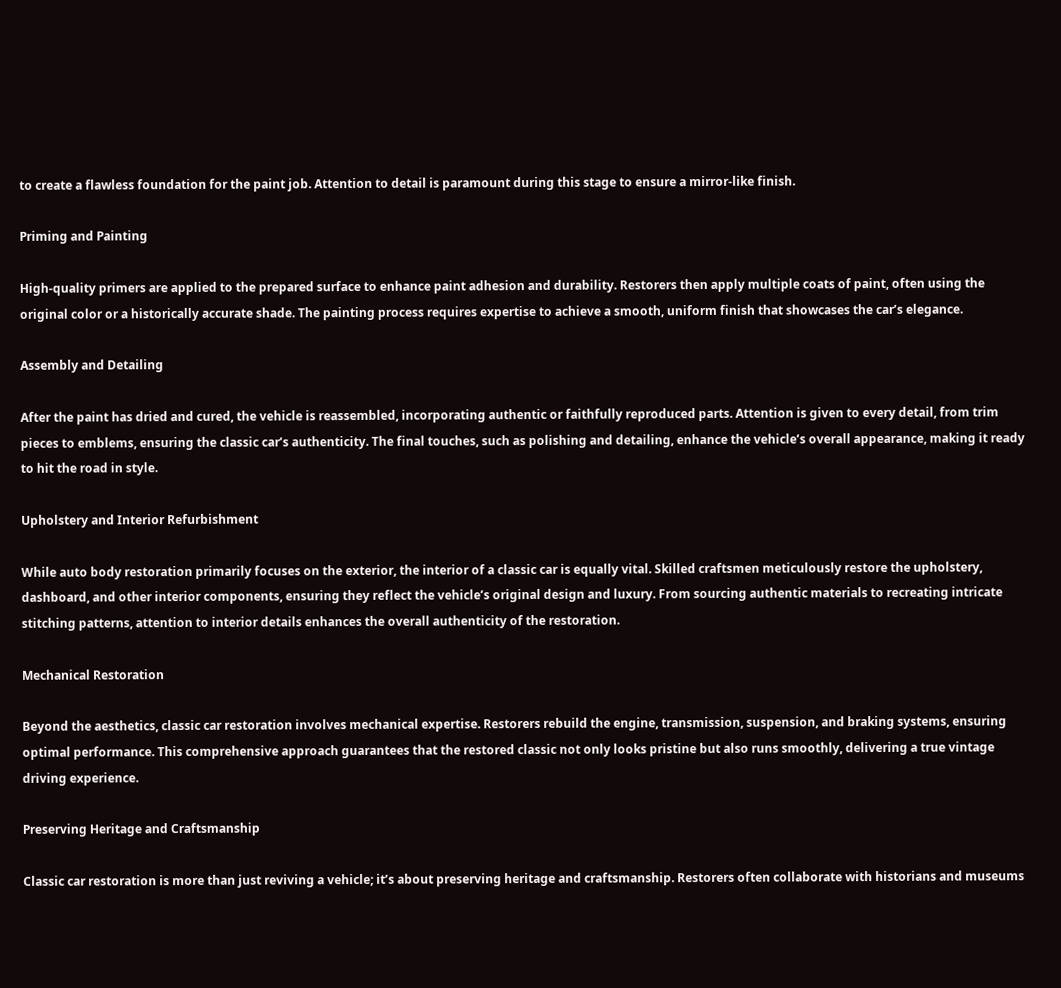to create a flawless foundation for the paint job. Attention to detail is paramount during this stage to ensure a mirror-like finish.

Priming and Painting

High-quality primers are applied to the prepared surface to enhance paint adhesion and durability. Restorers then apply multiple coats of paint, often using the original color or a historically accurate shade. The painting process requires expertise to achieve a smooth, uniform finish that showcases the car’s elegance.

Assembly and Detailing

After the paint has dried and cured, the vehicle is reassembled, incorporating authentic or faithfully reproduced parts. Attention is given to every detail, from trim pieces to emblems, ensuring the classic car’s authenticity. The final touches, such as polishing and detailing, enhance the vehicle’s overall appearance, making it ready to hit the road in style.

Upholstery and Interior Refurbishment

While auto body restoration primarily focuses on the exterior, the interior of a classic car is equally vital. Skilled craftsmen meticulously restore the upholstery, dashboard, and other interior components, ensuring they reflect the vehicle’s original design and luxury. From sourcing authentic materials to recreating intricate stitching patterns, attention to interior details enhances the overall authenticity of the restoration.

Mechanical Restoration

Beyond the aesthetics, classic car restoration involves mechanical expertise. Restorers rebuild the engine, transmission, suspension, and braking systems, ensuring optimal performance. This comprehensive approach guarantees that the restored classic not only looks pristine but also runs smoothly, delivering a true vintage driving experience.

Preserving Heritage and Craftsmanship

Classic car restoration is more than just reviving a vehicle; it’s about preserving heritage and craftsmanship. Restorers often collaborate with historians and museums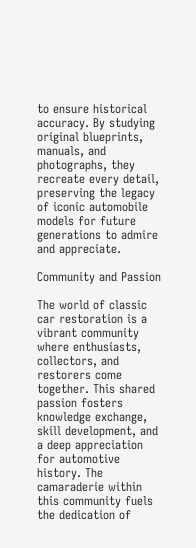to ensure historical accuracy. By studying original blueprints, manuals, and photographs, they recreate every detail, preserving the legacy of iconic automobile models for future generations to admire and appreciate.

Community and Passion

The world of classic car restoration is a vibrant community where enthusiasts, collectors, and restorers come together. This shared passion fosters knowledge exchange, skill development, and a deep appreciation for automotive history. The camaraderie within this community fuels the dedication of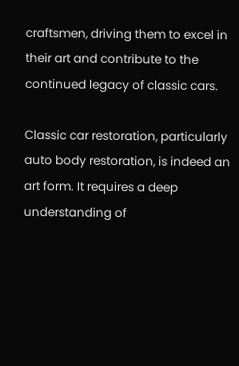craftsmen, driving them to excel in their art and contribute to the continued legacy of classic cars.

Classic car restoration, particularly auto body restoration, is indeed an art form. It requires a deep understanding of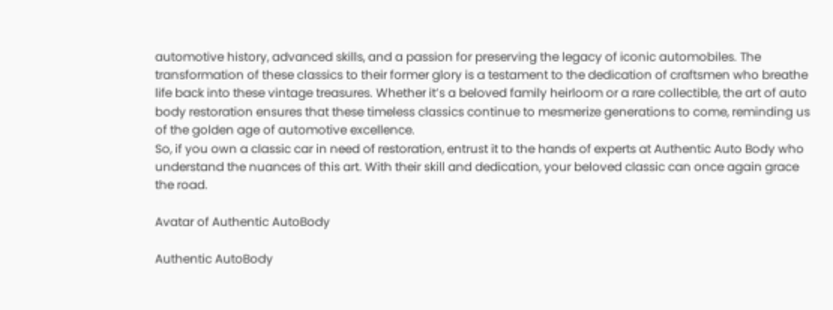automotive history, advanced skills, and a passion for preserving the legacy of iconic automobiles. The transformation of these classics to their former glory is a testament to the dedication of craftsmen who breathe life back into these vintage treasures. Whether it’s a beloved family heirloom or a rare collectible, the art of auto body restoration ensures that these timeless classics continue to mesmerize generations to come, reminding us of the golden age of automotive excellence.
So, if you own a classic car in need of restoration, entrust it to the hands of experts at Authentic Auto Body who understand the nuances of this art. With their skill and dedication, your beloved classic can once again grace the road.

Avatar of Authentic AutoBody

Authentic AutoBody